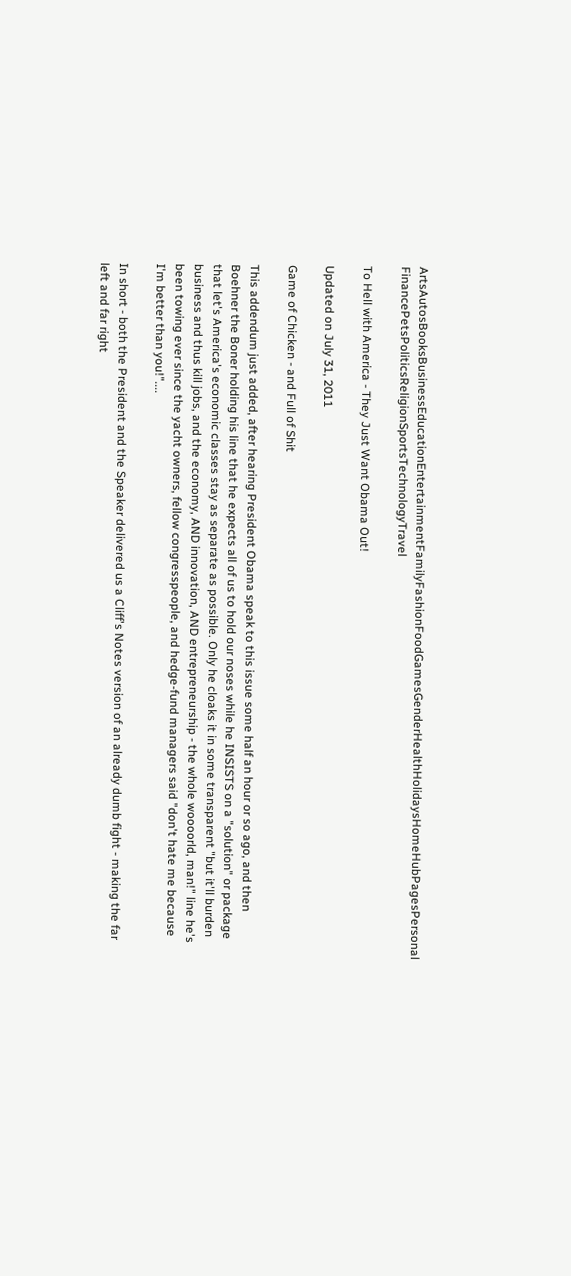ArtsAutosBooksBusinessEducationEntertainmentFamilyFashionFoodGamesGenderHealthHolidaysHomeHubPagesPersonal FinancePetsPoliticsReligionSportsTechnologyTravel

To Hell with America - They Just Want Obama Out!

Updated on July 31, 2011

Game of Chicken - and Full of Shit

This addendum just added, after hearing President Obama speak to this issue some half an hour or so ago, and then Boehner the Boner holding his line that he expects all of us to hold our noses while he INSISTS on a "solution" or package that let's America's economic classes stay as separate as possible. Only he cloaks it in some transparent "but it'll burden business and thus kill jobs, and the economy, AND innovation, AND entrepreneurship - the whole woooorld, man!" line he's been towing ever since the yacht owners, fellow congresspeople, and hedge-fund managers said "don't hate me because I'm better than you!"....

In short - both the President and the Speaker delivered us a Cliff's Notes version of an already dumb fight - making the far left and far right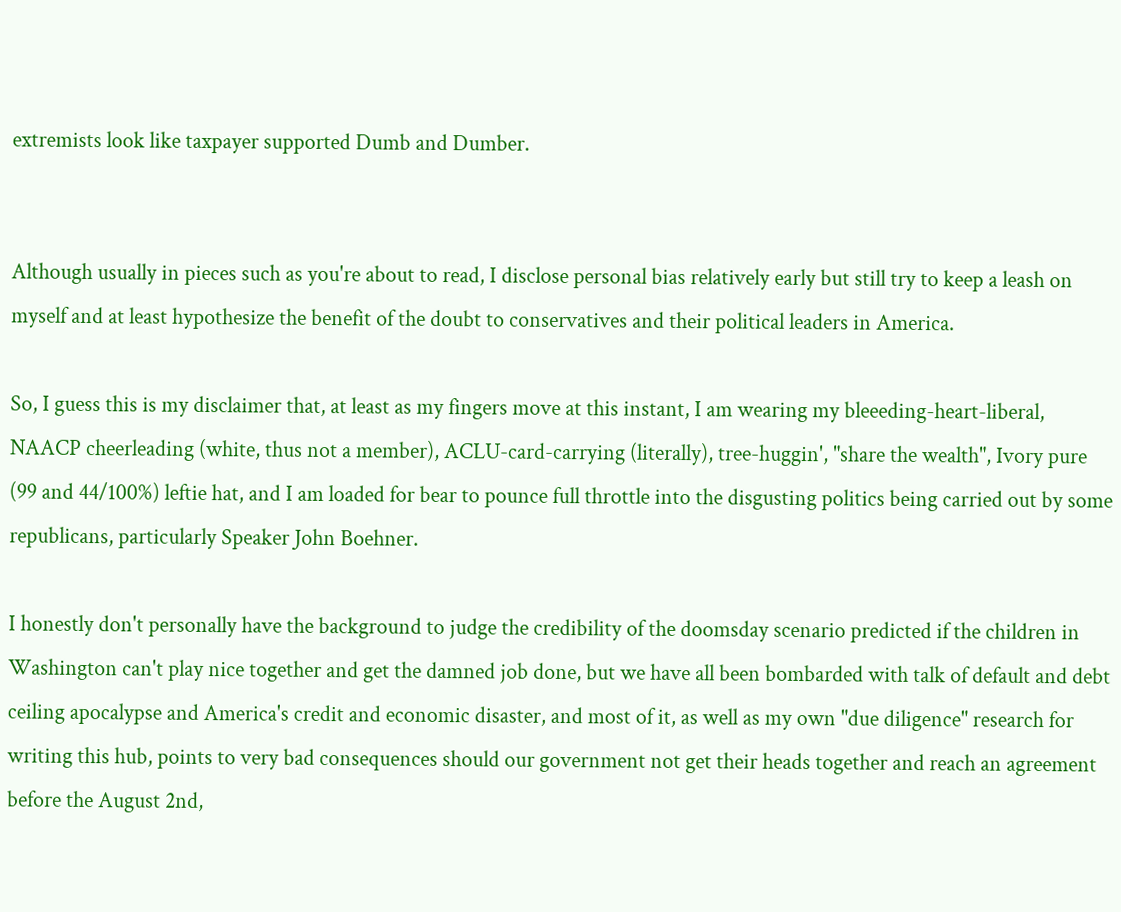extremists look like taxpayer supported Dumb and Dumber.


Although usually in pieces such as you're about to read, I disclose personal bias relatively early but still try to keep a leash on myself and at least hypothesize the benefit of the doubt to conservatives and their political leaders in America.

So, I guess this is my disclaimer that, at least as my fingers move at this instant, I am wearing my bleeeding-heart-liberal, NAACP cheerleading (white, thus not a member), ACLU-card-carrying (literally), tree-huggin', "share the wealth", Ivory pure (99 and 44/100%) leftie hat, and I am loaded for bear to pounce full throttle into the disgusting politics being carried out by some republicans, particularly Speaker John Boehner.

I honestly don't personally have the background to judge the credibility of the doomsday scenario predicted if the children in Washington can't play nice together and get the damned job done, but we have all been bombarded with talk of default and debt ceiling apocalypse and America's credit and economic disaster, and most of it, as well as my own "due diligence" research for writing this hub, points to very bad consequences should our government not get their heads together and reach an agreement before the August 2nd,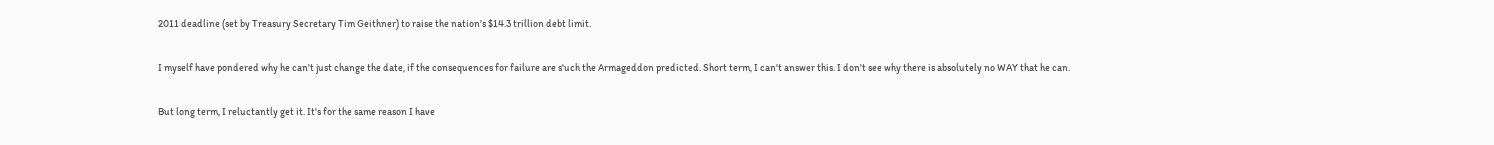2011 deadline (set by Treasury Secretary Tim Geithner) to raise the nation's $14.3 trillion debt limit.

I myself have pondered why he can't just change the date, if the consequences for failure are s'uch the Armageddon predicted. Short term, I can't answer this. I don't see why there is absolutely no WAY that he can.

But long term, I reluctantly get it. It's for the same reason I have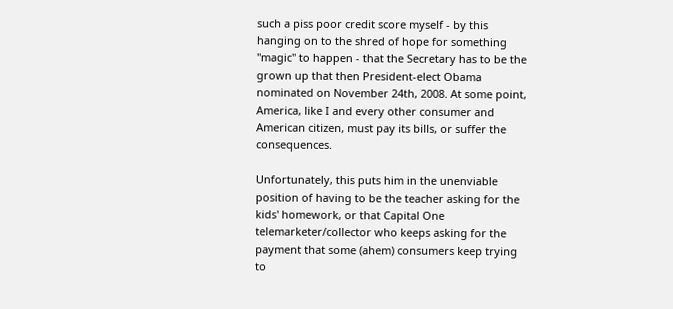such a piss poor credit score myself - by this hanging on to the shred of hope for something "magic" to happen - that the Secretary has to be the grown up that then President-elect Obama nominated on November 24th, 2008. At some point, America, like I and every other consumer and American citizen, must pay its bills, or suffer the consequences.

Unfortunately, this puts him in the unenviable position of having to be the teacher asking for the kids' homework, or that Capital One telemarketer/collector who keeps asking for the payment that some (ahem) consumers keep trying to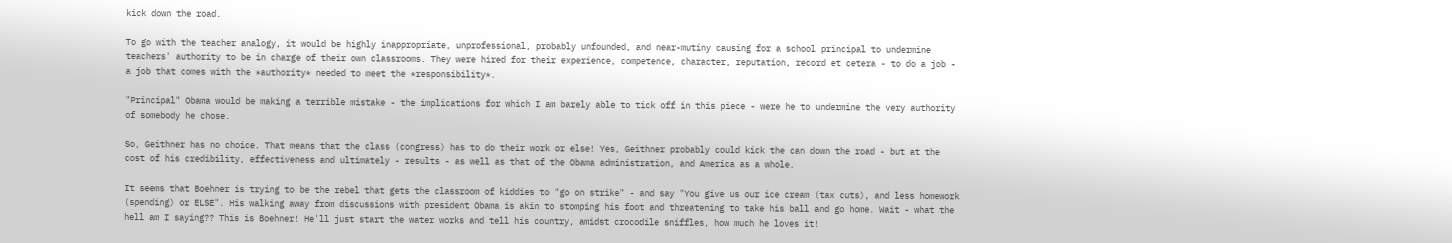kick down the road.

To go with the teacher analogy, it would be highly inappropriate, unprofessional, probably unfounded, and near-mutiny causing for a school principal to undermine teachers' authority to be in charge of their own classrooms. They were hired for their experience, competence, character, reputation, record et cetera - to do a job - a job that comes with the *authority* needed to meet the *responsibility*.

"Principal" Obama would be making a terrible mistake - the implications for which I am barely able to tick off in this piece - were he to undermine the very authority of somebody he chose.

So, Geithner has no choice. That means that the class (congress) has to do their work or else! Yes, Geithner probably could kick the can down the road - but at the cost of his credibility, effectiveness and ultimately - results - as well as that of the Obama administration, and America as a whole.

It seems that Boehner is trying to be the rebel that gets the classroom of kiddies to "go on strike" - and say "You give us our ice cream (tax cuts), and less homework (spending) or ELSE". His walking away from discussions with president Obama is akin to stomping his foot and threatening to take his ball and go home. Wait - what the hell am I saying?? This is Boehner! He'll just start the water works and tell his country, amidst crocodile sniffles, how much he loves it!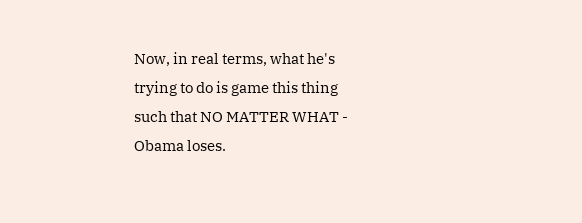Now, in real terms, what he's trying to do is game this thing such that NO MATTER WHAT - Obama loses.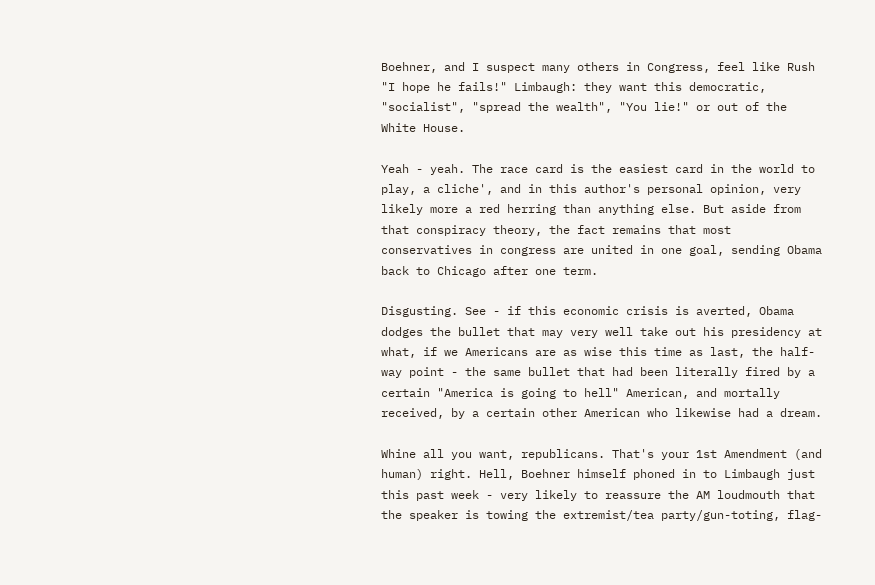Boehner, and I suspect many others in Congress, feel like Rush "I hope he fails!" Limbaugh: they want this democratic, "socialist", "spread the wealth", "You lie!" or out of the White House.

Yeah - yeah. The race card is the easiest card in the world to play, a cliche', and in this author's personal opinion, very likely more a red herring than anything else. But aside from that conspiracy theory, the fact remains that most conservatives in congress are united in one goal, sending Obama back to Chicago after one term.

Disgusting. See - if this economic crisis is averted, Obama dodges the bullet that may very well take out his presidency at what, if we Americans are as wise this time as last, the half-way point - the same bullet that had been literally fired by a certain "America is going to hell" American, and mortally received, by a certain other American who likewise had a dream.

Whine all you want, republicans. That's your 1st Amendment (and human) right. Hell, Boehner himself phoned in to Limbaugh just this past week - very likely to reassure the AM loudmouth that the speaker is towing the extremist/tea party/gun-toting, flag-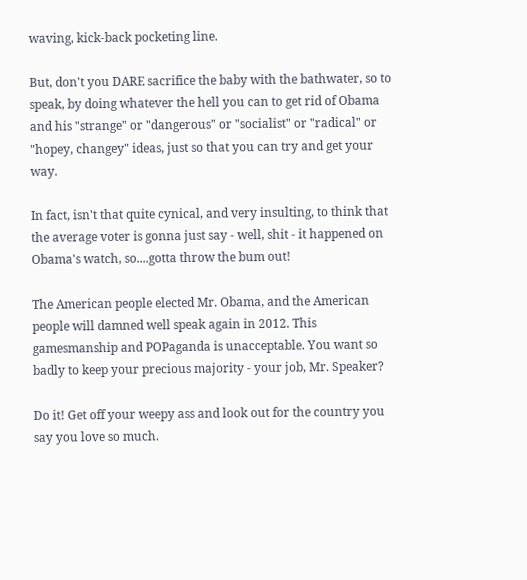waving, kick-back pocketing line.

But, don't you DARE sacrifice the baby with the bathwater, so to speak, by doing whatever the hell you can to get rid of Obama and his "strange" or "dangerous" or "socialist" or "radical" or "hopey, changey" ideas, just so that you can try and get your way.

In fact, isn't that quite cynical, and very insulting, to think that the average voter is gonna just say - well, shit - it happened on Obama's watch, so....gotta throw the bum out!

The American people elected Mr. Obama, and the American people will damned well speak again in 2012. This gamesmanship and POPaganda is unacceptable. You want so badly to keep your precious majority - your job, Mr. Speaker?

Do it! Get off your weepy ass and look out for the country you say you love so much.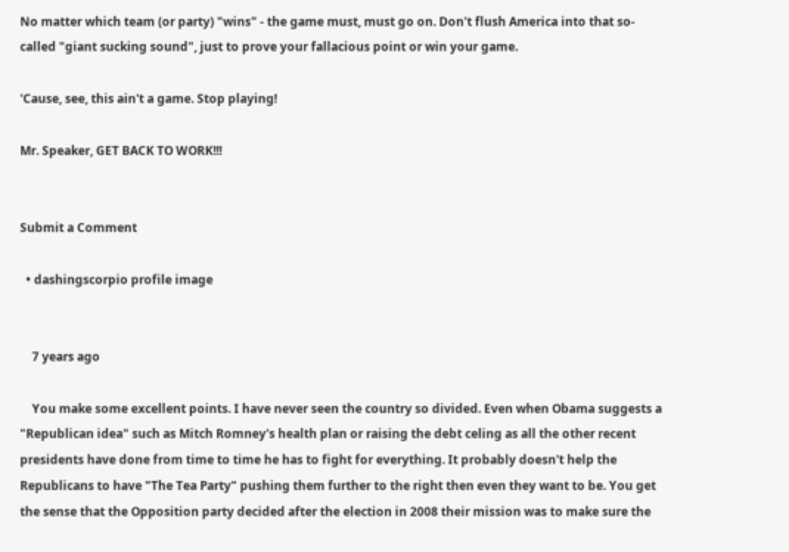No matter which team (or party) "wins" - the game must, must go on. Don't flush America into that so-called "giant sucking sound", just to prove your fallacious point or win your game.

'Cause, see, this ain't a game. Stop playing!

Mr. Speaker, GET BACK TO WORK!!!


Submit a Comment

  • dashingscorpio profile image


    7 years ago

    You make some excellent points. I have never seen the country so divided. Even when Obama suggests a "Republican idea" such as Mitch Romney's health plan or raising the debt celing as all the other recent presidents have done from time to time he has to fight for everything. It probably doesn't help the Republicans to have "The Tea Party" pushing them further to the right then even they want to be. You get the sense that the Opposition party decided after the election in 2008 their mission was to make sure the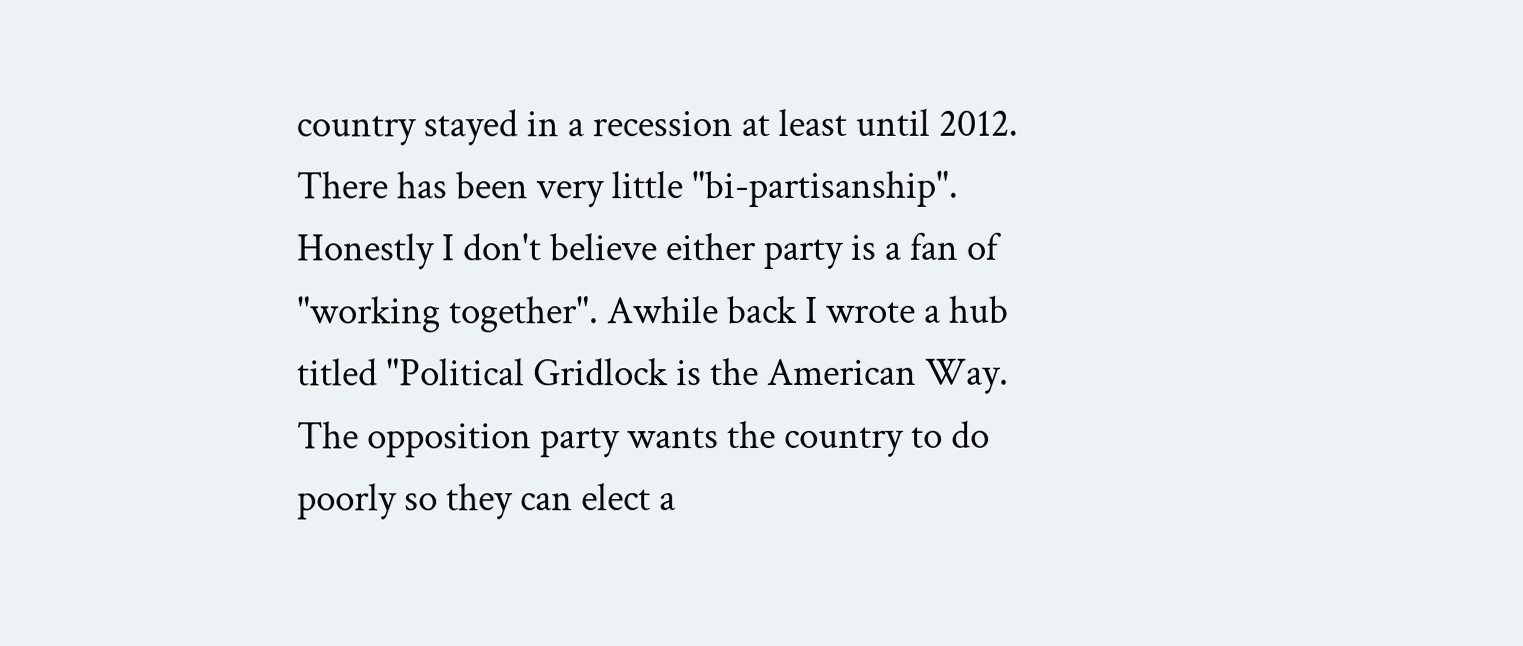country stayed in a recession at least until 2012. There has been very little "bi-partisanship". Honestly I don't believe either party is a fan of "working together". Awhile back I wrote a hub titled "Political Gridlock is the American Way. The opposition party wants the country to do poorly so they can elect a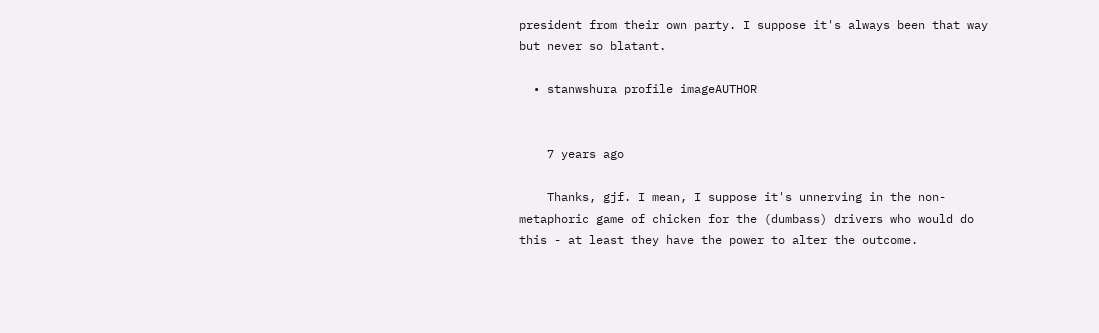president from their own party. I suppose it's always been that way but never so blatant.

  • stanwshura profile imageAUTHOR


    7 years ago

    Thanks, gjf. I mean, I suppose it's unnerving in the non-metaphoric game of chicken for the (dumbass) drivers who would do this - at least they have the power to alter the outcome.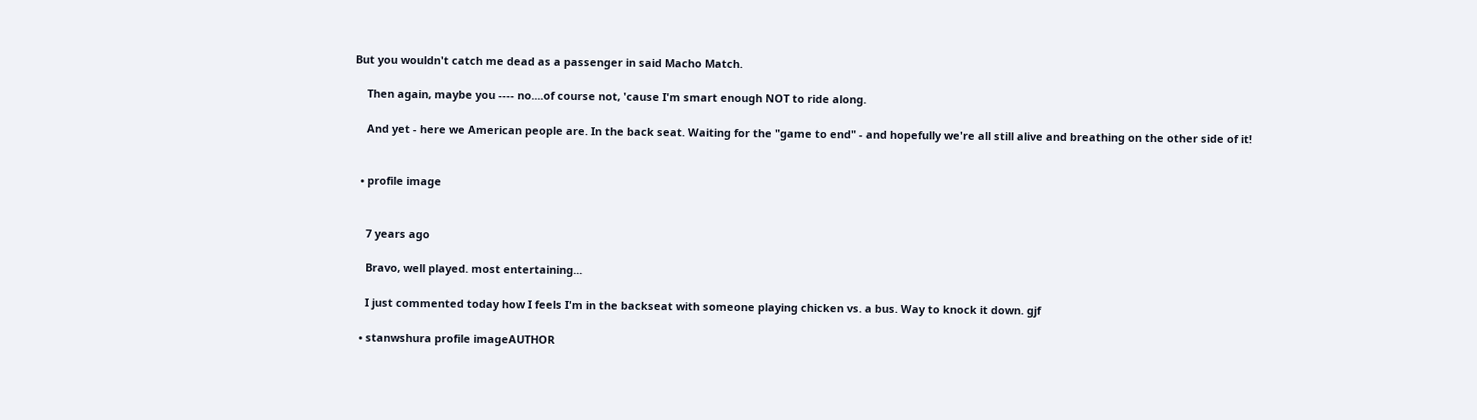But you wouldn't catch me dead as a passenger in said Macho Match.

    Then again, maybe you ---- no....of course not, 'cause I'm smart enough NOT to ride along.

    And yet - here we American people are. In the back seat. Waiting for the "game to end" - and hopefully we're all still alive and breathing on the other side of it!


  • profile image


    7 years ago

    Bravo, well played. most entertaining...

    I just commented today how I feels I'm in the backseat with someone playing chicken vs. a bus. Way to knock it down. gjf

  • stanwshura profile imageAUTHOR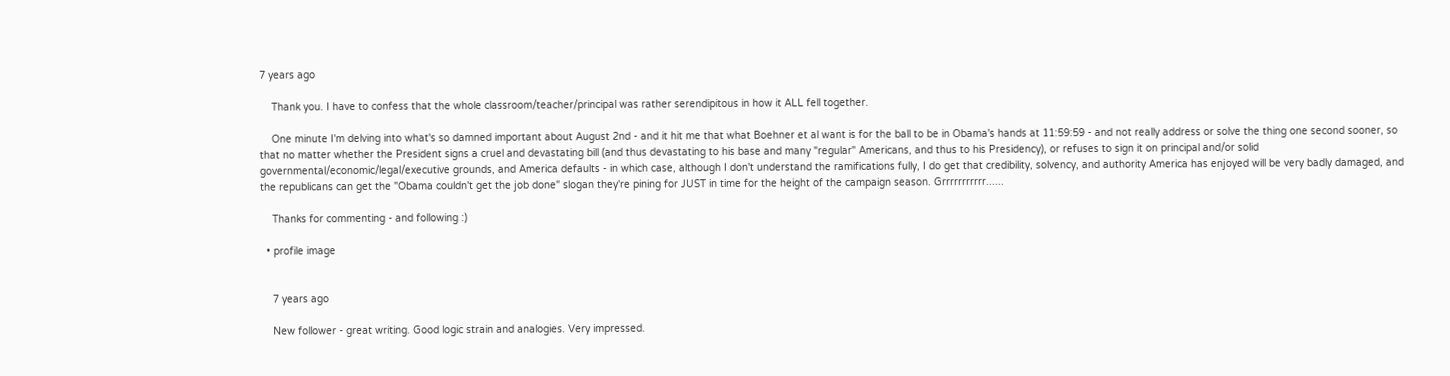7 years ago

    Thank you. I have to confess that the whole classroom/teacher/principal was rather serendipitous in how it ALL fell together.

    One minute I'm delving into what's so damned important about August 2nd - and it hit me that what Boehner et al want is for the ball to be in Obama's hands at 11:59:59 - and not really address or solve the thing one second sooner, so that no matter whether the President signs a cruel and devastating bill (and thus devastating to his base and many "regular" Americans, and thus to his Presidency), or refuses to sign it on principal and/or solid governmental/economic/legal/executive grounds, and America defaults - in which case, although I don't understand the ramifications fully, I do get that credibility, solvency, and authority America has enjoyed will be very badly damaged, and the republicans can get the "Obama couldn't get the job done" slogan they're pining for JUST in time for the height of the campaign season. Grrrrrrrrrrr......

    Thanks for commenting - and following :)

  • profile image


    7 years ago

    New follower - great writing. Good logic strain and analogies. Very impressed.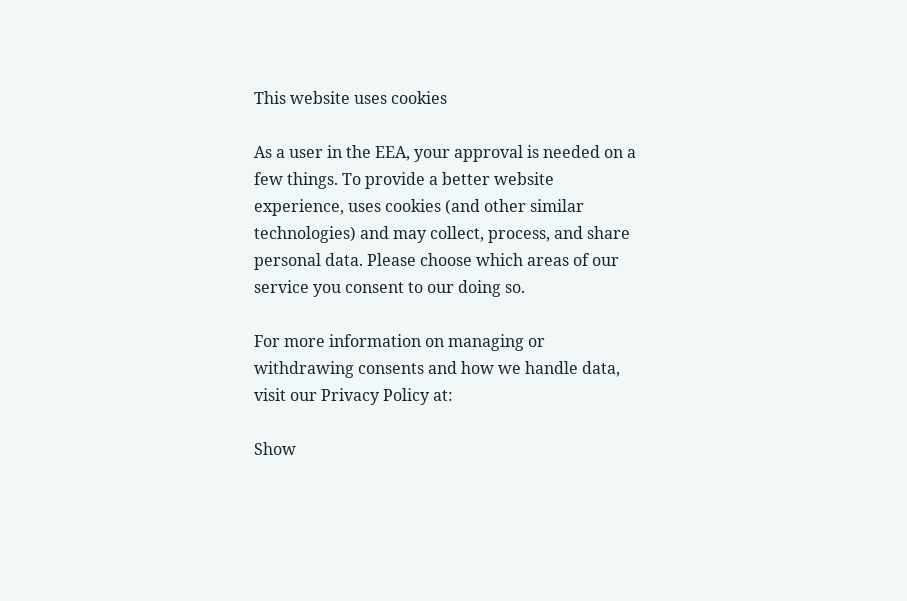This website uses cookies

As a user in the EEA, your approval is needed on a few things. To provide a better website experience, uses cookies (and other similar technologies) and may collect, process, and share personal data. Please choose which areas of our service you consent to our doing so.

For more information on managing or withdrawing consents and how we handle data, visit our Privacy Policy at:

Show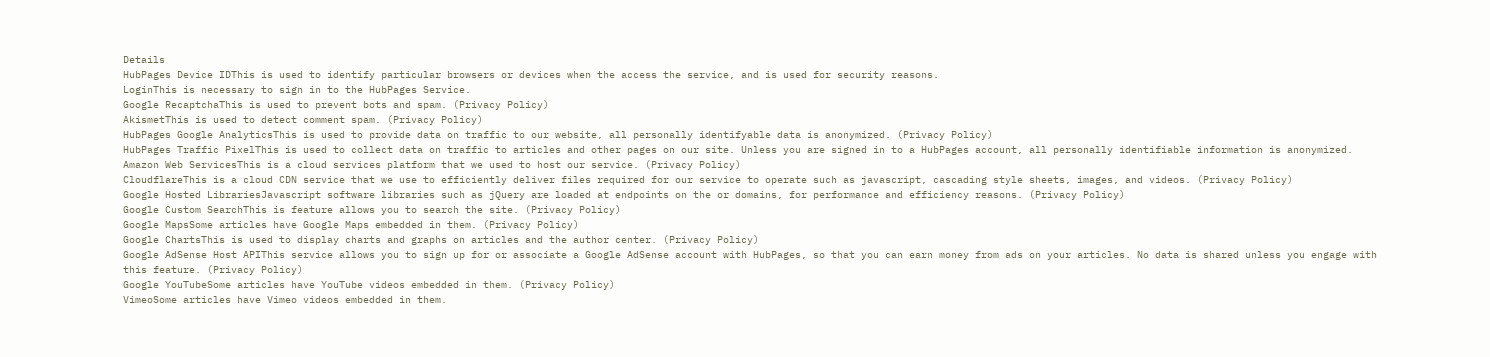Details
HubPages Device IDThis is used to identify particular browsers or devices when the access the service, and is used for security reasons.
LoginThis is necessary to sign in to the HubPages Service.
Google RecaptchaThis is used to prevent bots and spam. (Privacy Policy)
AkismetThis is used to detect comment spam. (Privacy Policy)
HubPages Google AnalyticsThis is used to provide data on traffic to our website, all personally identifyable data is anonymized. (Privacy Policy)
HubPages Traffic PixelThis is used to collect data on traffic to articles and other pages on our site. Unless you are signed in to a HubPages account, all personally identifiable information is anonymized.
Amazon Web ServicesThis is a cloud services platform that we used to host our service. (Privacy Policy)
CloudflareThis is a cloud CDN service that we use to efficiently deliver files required for our service to operate such as javascript, cascading style sheets, images, and videos. (Privacy Policy)
Google Hosted LibrariesJavascript software libraries such as jQuery are loaded at endpoints on the or domains, for performance and efficiency reasons. (Privacy Policy)
Google Custom SearchThis is feature allows you to search the site. (Privacy Policy)
Google MapsSome articles have Google Maps embedded in them. (Privacy Policy)
Google ChartsThis is used to display charts and graphs on articles and the author center. (Privacy Policy)
Google AdSense Host APIThis service allows you to sign up for or associate a Google AdSense account with HubPages, so that you can earn money from ads on your articles. No data is shared unless you engage with this feature. (Privacy Policy)
Google YouTubeSome articles have YouTube videos embedded in them. (Privacy Policy)
VimeoSome articles have Vimeo videos embedded in them.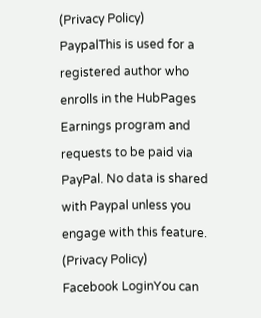(Privacy Policy)
PaypalThis is used for a registered author who enrolls in the HubPages Earnings program and requests to be paid via PayPal. No data is shared with Paypal unless you engage with this feature. (Privacy Policy)
Facebook LoginYou can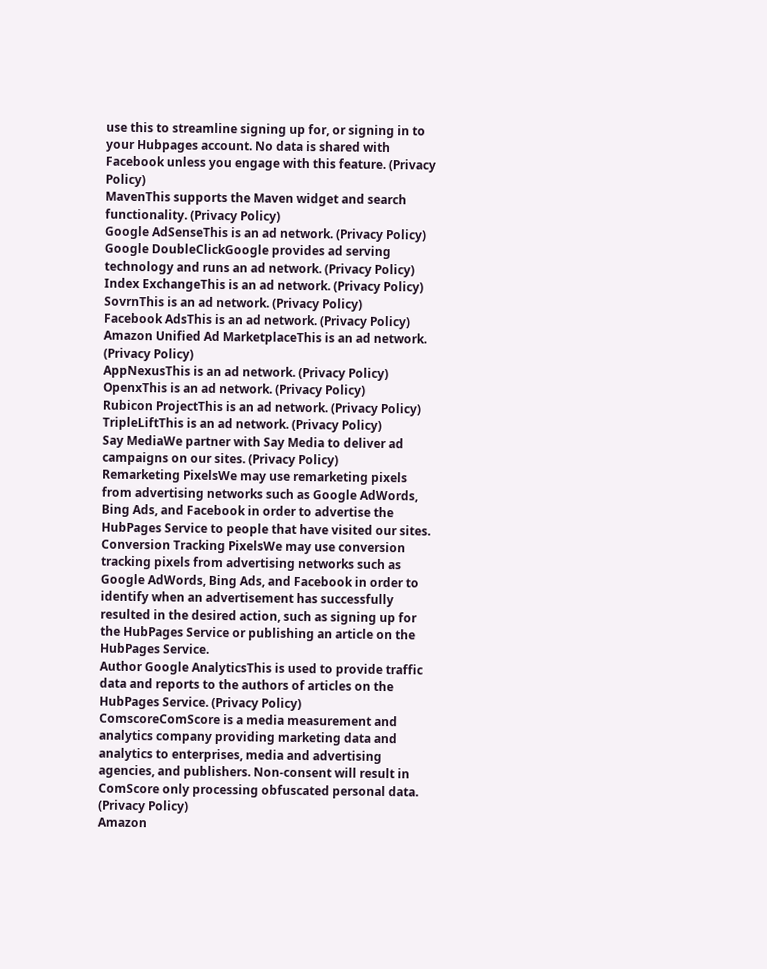use this to streamline signing up for, or signing in to your Hubpages account. No data is shared with Facebook unless you engage with this feature. (Privacy Policy)
MavenThis supports the Maven widget and search functionality. (Privacy Policy)
Google AdSenseThis is an ad network. (Privacy Policy)
Google DoubleClickGoogle provides ad serving technology and runs an ad network. (Privacy Policy)
Index ExchangeThis is an ad network. (Privacy Policy)
SovrnThis is an ad network. (Privacy Policy)
Facebook AdsThis is an ad network. (Privacy Policy)
Amazon Unified Ad MarketplaceThis is an ad network. (Privacy Policy)
AppNexusThis is an ad network. (Privacy Policy)
OpenxThis is an ad network. (Privacy Policy)
Rubicon ProjectThis is an ad network. (Privacy Policy)
TripleLiftThis is an ad network. (Privacy Policy)
Say MediaWe partner with Say Media to deliver ad campaigns on our sites. (Privacy Policy)
Remarketing PixelsWe may use remarketing pixels from advertising networks such as Google AdWords, Bing Ads, and Facebook in order to advertise the HubPages Service to people that have visited our sites.
Conversion Tracking PixelsWe may use conversion tracking pixels from advertising networks such as Google AdWords, Bing Ads, and Facebook in order to identify when an advertisement has successfully resulted in the desired action, such as signing up for the HubPages Service or publishing an article on the HubPages Service.
Author Google AnalyticsThis is used to provide traffic data and reports to the authors of articles on the HubPages Service. (Privacy Policy)
ComscoreComScore is a media measurement and analytics company providing marketing data and analytics to enterprises, media and advertising agencies, and publishers. Non-consent will result in ComScore only processing obfuscated personal data. (Privacy Policy)
Amazon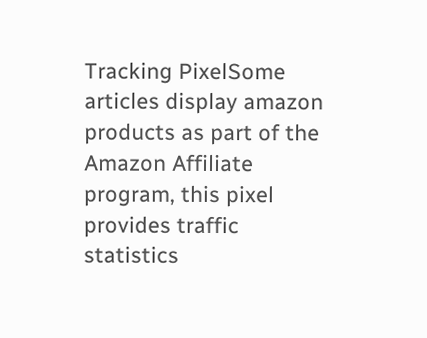Tracking PixelSome articles display amazon products as part of the Amazon Affiliate program, this pixel provides traffic statistics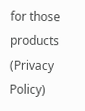for those products (Privacy Policy)